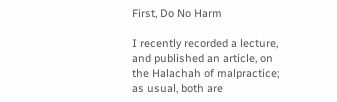First, Do No Harm

I recently recorded a lecture, and published an article, on the Halachah of malpractice; as usual, both are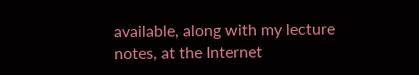available, along with my lecture notes, at the Internet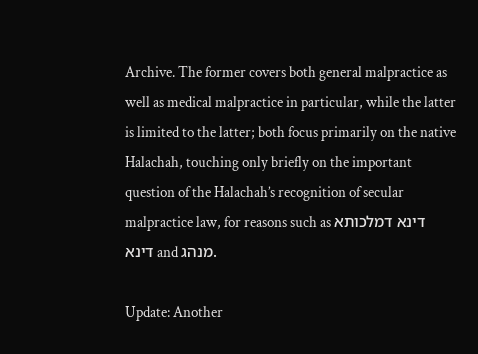Archive. The former covers both general malpractice as well as medical malpractice in particular, while the latter is limited to the latter; both focus primarily on the native Halachah, touching only briefly on the important question of the Halachah’s recognition of secular malpractice law, for reasons such as דינא דמלכותא דינא and מנהג.

Update: Another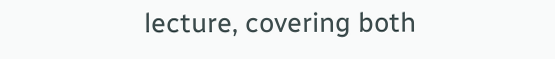lecture, covering both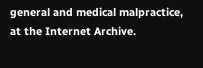general and medical malpractice, at the Internet Archive.